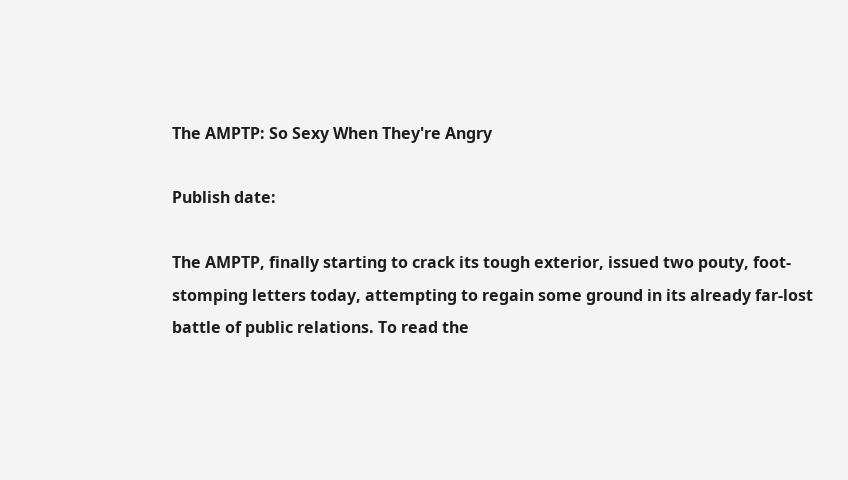The AMPTP: So Sexy When They're Angry

Publish date:

The AMPTP, finally starting to crack its tough exterior, issued two pouty, foot-stomping letters today, attempting to regain some ground in its already far-lost battle of public relations. To read the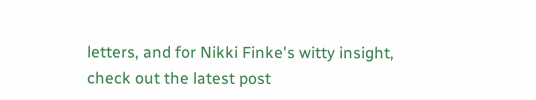letters, and for Nikki Finke's witty insight, check out the latest post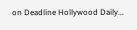on Deadline Hollywood Daily...